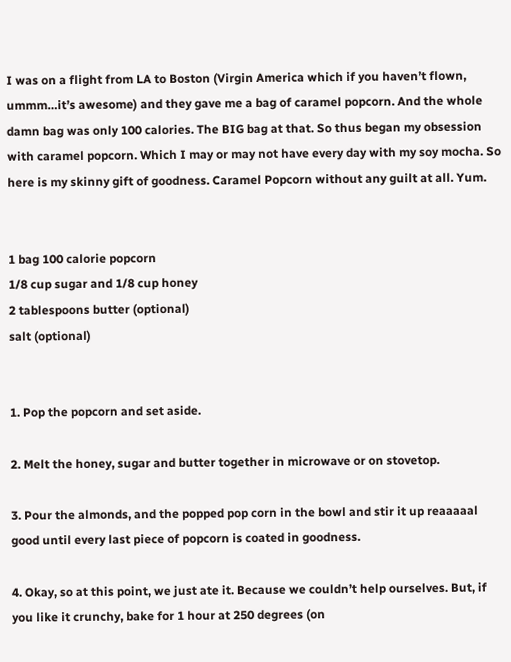I was on a flight from LA to Boston (Virgin America which if you haven’t flown, ummm…it’s awesome) and they gave me a bag of caramel popcorn. And the whole damn bag was only 100 calories. The BIG bag at that. So thus began my obsession with caramel popcorn. Which I may or may not have every day with my soy mocha. So here is my skinny gift of goodness. Caramel Popcorn without any guilt at all. Yum.


1 bag 100 calorie popcorn
1/8 cup sugar and 1/8 cup honey
2 tablespoons butter (optional)
salt (optional)


1. Pop the popcorn and set aside.

2. Melt the honey, sugar and butter together in microwave or on stovetop.

3. Pour the almonds, and the popped pop corn in the bowl and stir it up reaaaaal good until every last piece of popcorn is coated in goodness.

4. Okay, so at this point, we just ate it. Because we couldn’t help ourselves. But, if you like it crunchy, bake for 1 hour at 250 degrees (on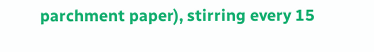parchment paper), stirring every 15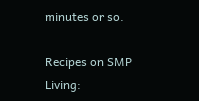minutes or so.

Recipes on SMP Living: